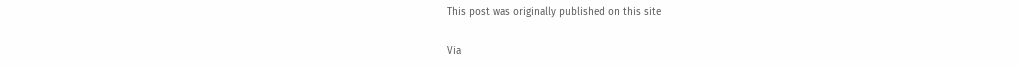This post was originally published on this site

Via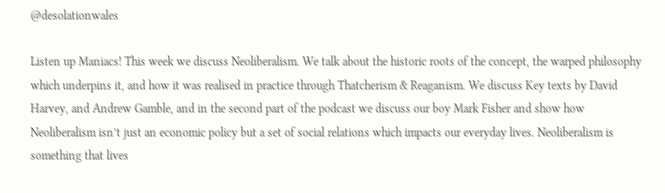@desolationwales

Listen up Maniacs! This week we discuss Neoliberalism. We talk about the historic roots of the concept, the warped philosophy which underpins it, and how it was realised in practice through Thatcherism & Reaganism. We discuss Key texts by David Harvey, and Andrew Gamble, and in the second part of the podcast we discuss our boy Mark Fisher and show how Neoliberalism isn’t just an economic policy but a set of social relations which impacts our everyday lives. Neoliberalism is something that lives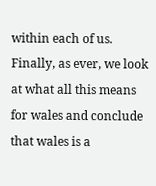within each of us. Finally, as ever, we look at what all this means for wales and conclude that wales is a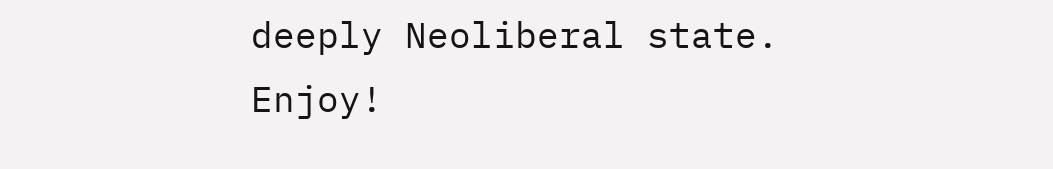deeply Neoliberal state. Enjoy!